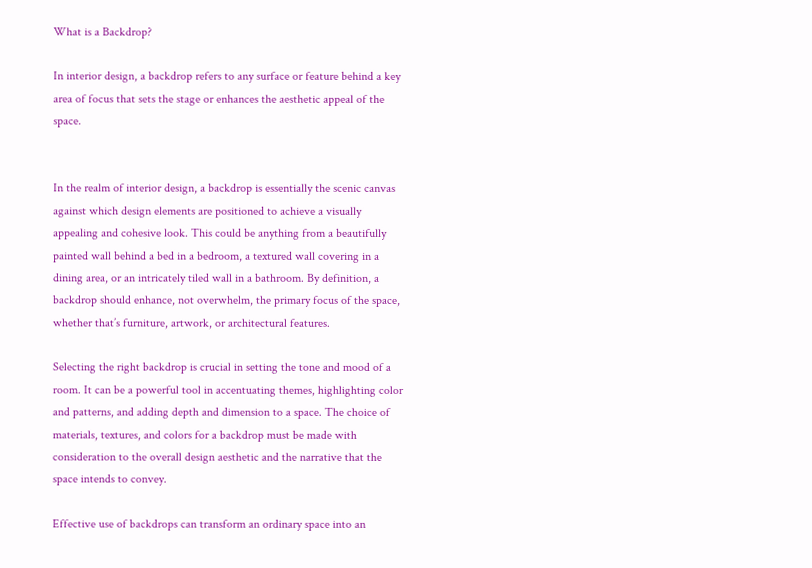What is a Backdrop?

In interior design, a backdrop refers to any surface or feature behind a key area of focus that sets the stage or enhances the aesthetic appeal of the space.


In the realm of interior design, a backdrop is essentially the scenic canvas against which design elements are positioned to achieve a visually appealing and cohesive look. This could be anything from a beautifully painted wall behind a bed in a bedroom, a textured wall covering in a dining area, or an intricately tiled wall in a bathroom. By definition, a backdrop should enhance, not overwhelm, the primary focus of the space, whether that’s furniture, artwork, or architectural features.

Selecting the right backdrop is crucial in setting the tone and mood of a room. It can be a powerful tool in accentuating themes, highlighting color and patterns, and adding depth and dimension to a space. The choice of materials, textures, and colors for a backdrop must be made with consideration to the overall design aesthetic and the narrative that the space intends to convey.

Effective use of backdrops can transform an ordinary space into an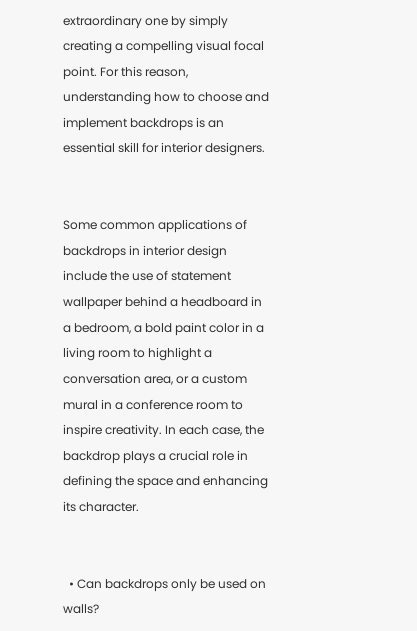extraordinary one by simply creating a compelling visual focal point. For this reason, understanding how to choose and implement backdrops is an essential skill for interior designers.


Some common applications of backdrops in interior design include the use of statement wallpaper behind a headboard in a bedroom, a bold paint color in a living room to highlight a conversation area, or a custom mural in a conference room to inspire creativity. In each case, the backdrop plays a crucial role in defining the space and enhancing its character.


  • Can backdrops only be used on walls?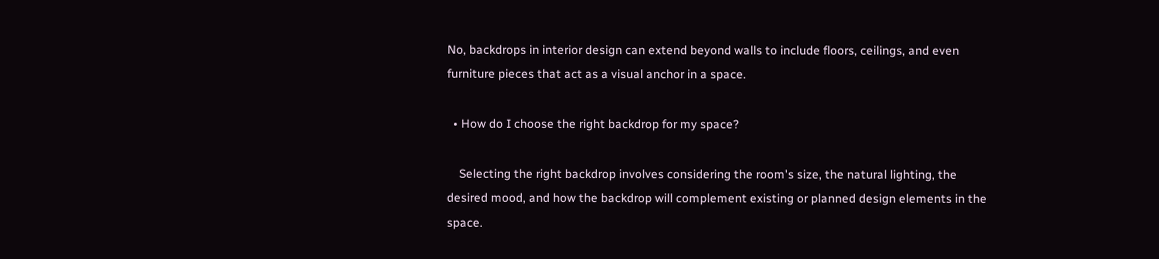No, backdrops in interior design can extend beyond walls to include floors, ceilings, and even furniture pieces that act as a visual anchor in a space.

  • How do I choose the right backdrop for my space?

    Selecting the right backdrop involves considering the room's size, the natural lighting, the desired mood, and how the backdrop will complement existing or planned design elements in the space.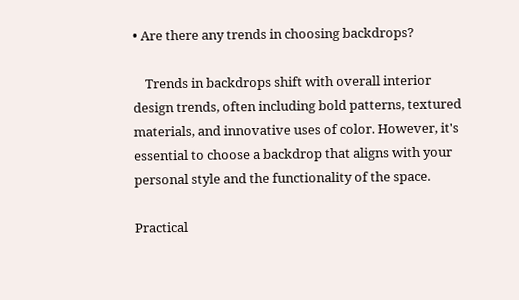• Are there any trends in choosing backdrops?

    Trends in backdrops shift with overall interior design trends, often including bold patterns, textured materials, and innovative uses of color. However, it's essential to choose a backdrop that aligns with your personal style and the functionality of the space.

Practical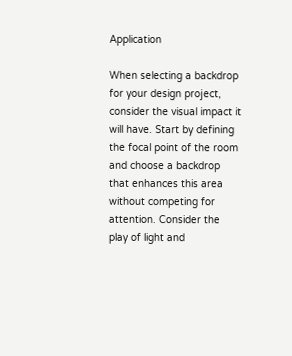Application

When selecting a backdrop for your design project, consider the visual impact it will have. Start by defining the focal point of the room and choose a backdrop that enhances this area without competing for attention. Consider the play of light and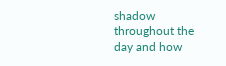shadow throughout the day and how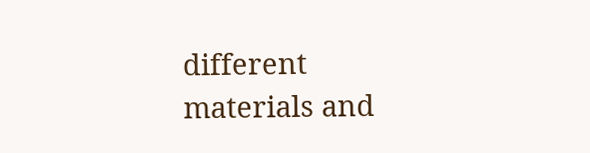different materials and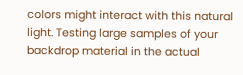colors might interact with this natural light. Testing large samples of your backdrop material in the actual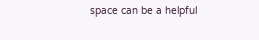space can be a helpful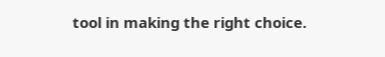tool in making the right choice.